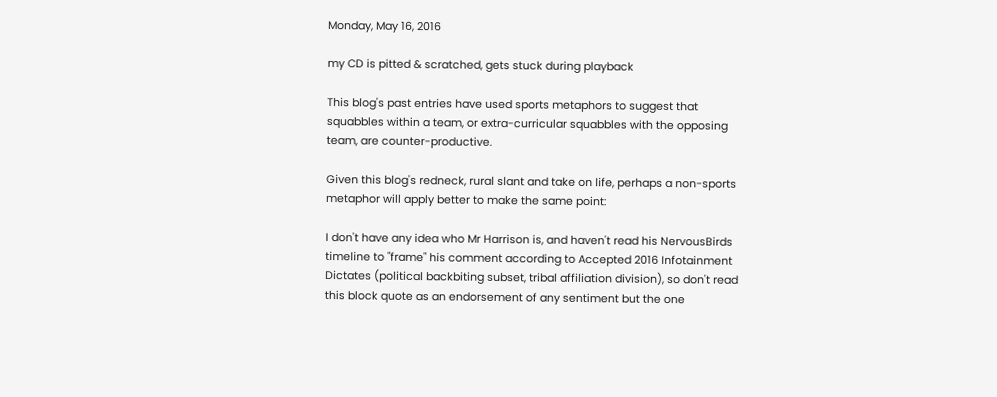Monday, May 16, 2016

my CD is pitted & scratched, gets stuck during playback

This blog's past entries have used sports metaphors to suggest that squabbles within a team, or extra-curricular squabbles with the opposing team, are counter-productive.

Given this blog's redneck, rural slant and take on life, perhaps a non-sports metaphor will apply better to make the same point:

I don't have any idea who Mr Harrison is, and haven't read his NervousBirds timeline to "frame" his comment according to Accepted 2016 Infotainment Dictates (political backbiting subset, tribal affiliation division), so don't read this block quote as an endorsement of any sentiment but the one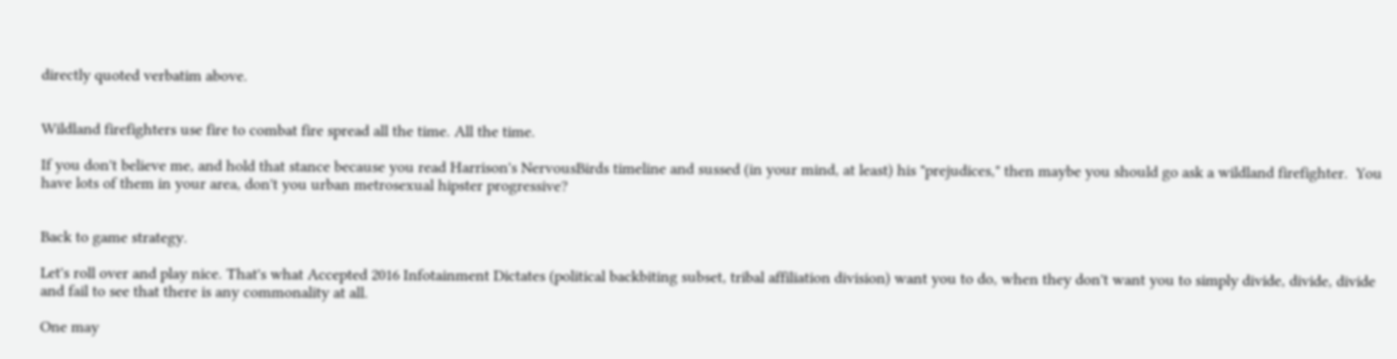directly quoted verbatim above.


Wildland firefighters use fire to combat fire spread all the time. All the time.

If you don't believe me, and hold that stance because you read Harrison's NervousBirds timeline and sussed (in your mind, at least) his "prejudices," then maybe you should go ask a wildland firefighter.  You have lots of them in your area, don't you urban metrosexual hipster progressive?


Back to game strategy.

Let's roll over and play nice. That's what Accepted 2016 Infotainment Dictates (political backbiting subset, tribal affiliation division) want you to do, when they don't want you to simply divide, divide, divide and fail to see that there is any commonality at all.

One may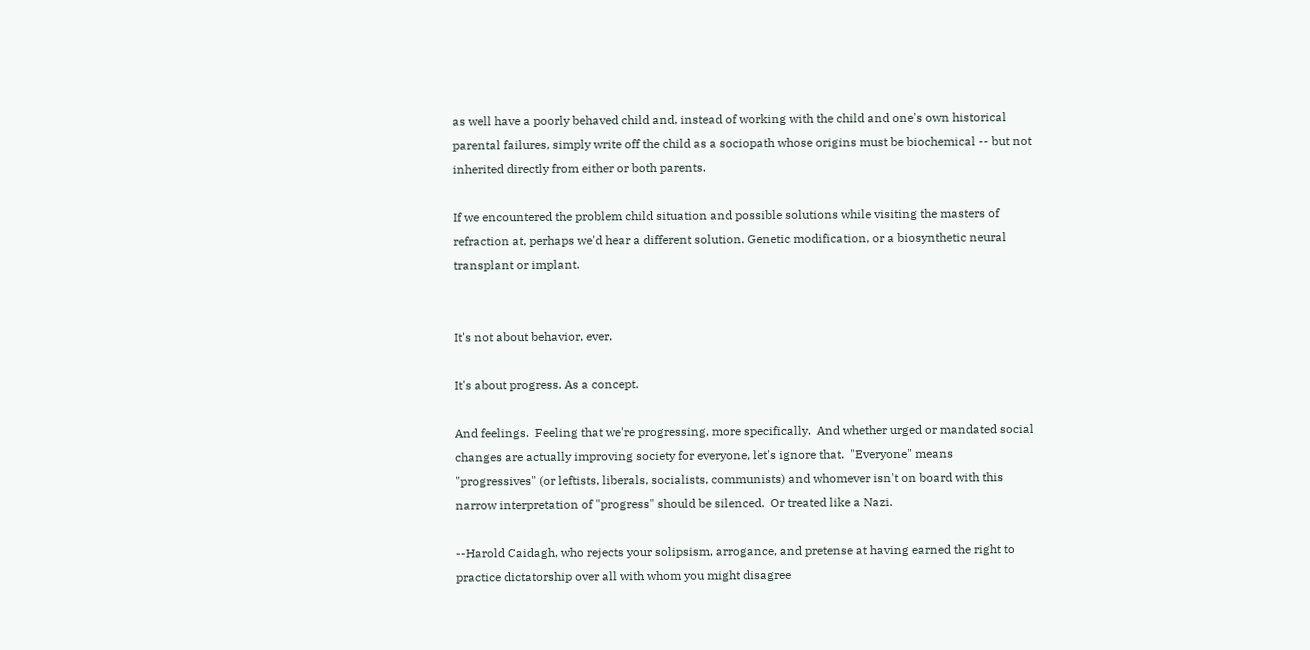as well have a poorly behaved child and, instead of working with the child and one's own historical parental failures, simply write off the child as a sociopath whose origins must be biochemical -- but not inherited directly from either or both parents.

If we encountered the problem child situation and possible solutions while visiting the masters of refraction at, perhaps we'd hear a different solution. Genetic modification, or a biosynthetic neural transplant or implant.


It's not about behavior, ever.

It's about progress. As a concept.

And feelings.  Feeling that we're progressing, more specifically.  And whether urged or mandated social changes are actually improving society for everyone, let's ignore that.  "Everyone" means "progressives" (or leftists, liberals, socialists, communists) and whomever isn't on board with this narrow interpretation of "progress" should be silenced.  Or treated like a Nazi.

--Harold Caidagh, who rejects your solipsism, arrogance, and pretense at having earned the right to practice dictatorship over all with whom you might disagree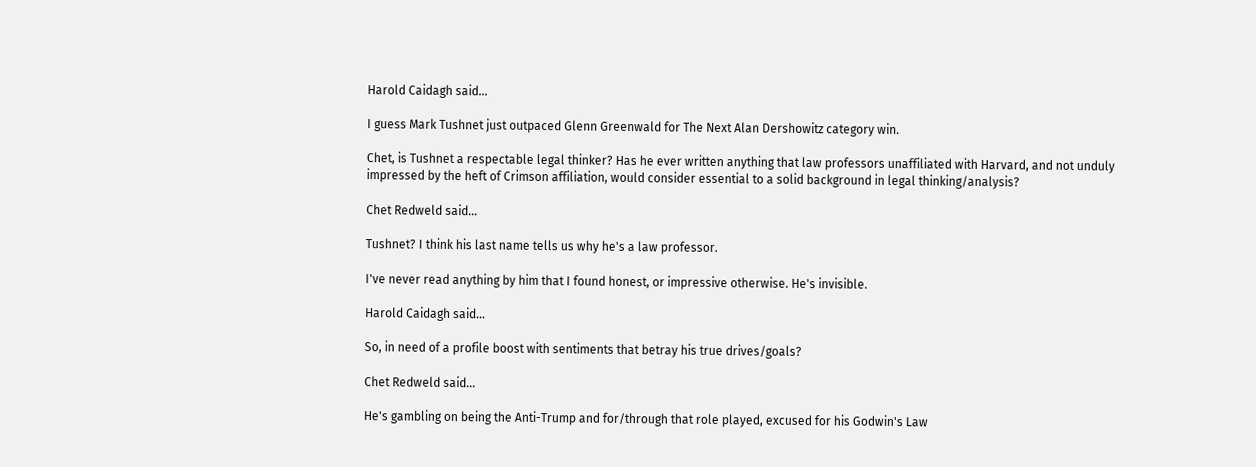Harold Caidagh said...

I guess Mark Tushnet just outpaced Glenn Greenwald for The Next Alan Dershowitz category win.

Chet, is Tushnet a respectable legal thinker? Has he ever written anything that law professors unaffiliated with Harvard, and not unduly impressed by the heft of Crimson affiliation, would consider essential to a solid background in legal thinking/analysis?

Chet Redweld said...

Tushnet? I think his last name tells us why he's a law professor.

I've never read anything by him that I found honest, or impressive otherwise. He's invisible.

Harold Caidagh said...

So, in need of a profile boost with sentiments that betray his true drives/goals?

Chet Redweld said...

He's gambling on being the Anti-Trump and for/through that role played, excused for his Godwin's Law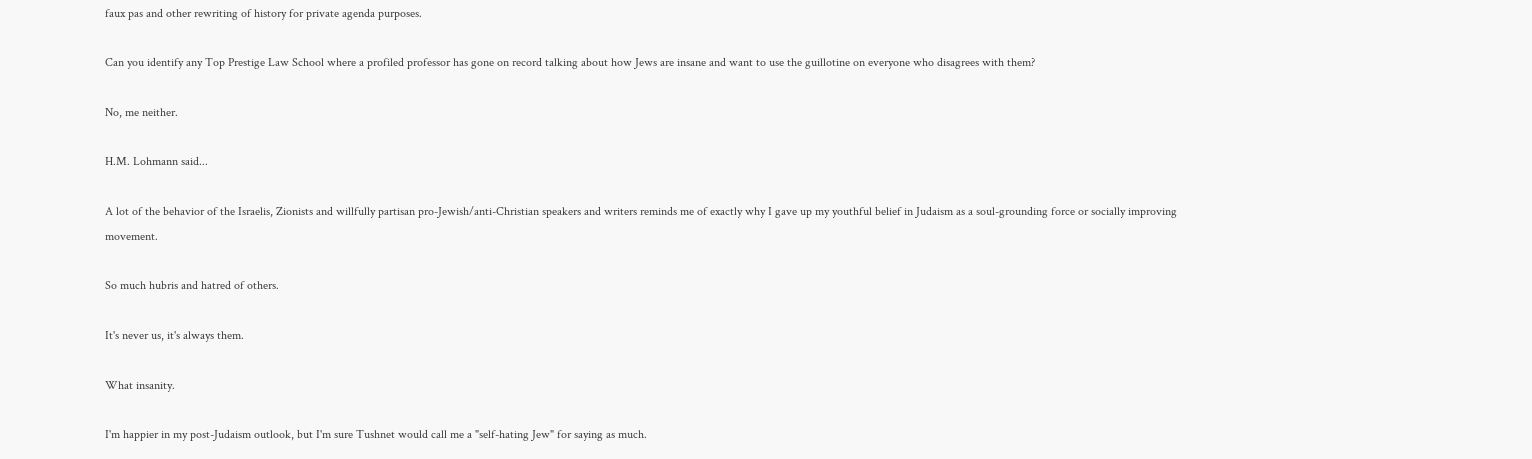faux pas and other rewriting of history for private agenda purposes.

Can you identify any Top Prestige Law School where a profiled professor has gone on record talking about how Jews are insane and want to use the guillotine on everyone who disagrees with them?

No, me neither.

H.M. Lohmann said...

A lot of the behavior of the Israelis, Zionists and willfully partisan pro-Jewish/anti-Christian speakers and writers reminds me of exactly why I gave up my youthful belief in Judaism as a soul-grounding force or socially improving movement.

So much hubris and hatred of others.

It's never us, it's always them.

What insanity.

I'm happier in my post-Judaism outlook, but I'm sure Tushnet would call me a "self-hating Jew" for saying as much.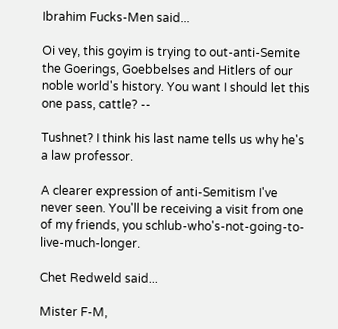Ibrahim Fucks-Men said...

Oi vey, this goyim is trying to out-anti-Semite the Goerings, Goebbelses and Hitlers of our noble world's history. You want I should let this one pass, cattle? --

Tushnet? I think his last name tells us why he's a law professor.

A clearer expression of anti-Semitism I've never seen. You'll be receiving a visit from one of my friends, you schlub-who's-not-going-to-live-much-longer.

Chet Redweld said...

Mister F-M,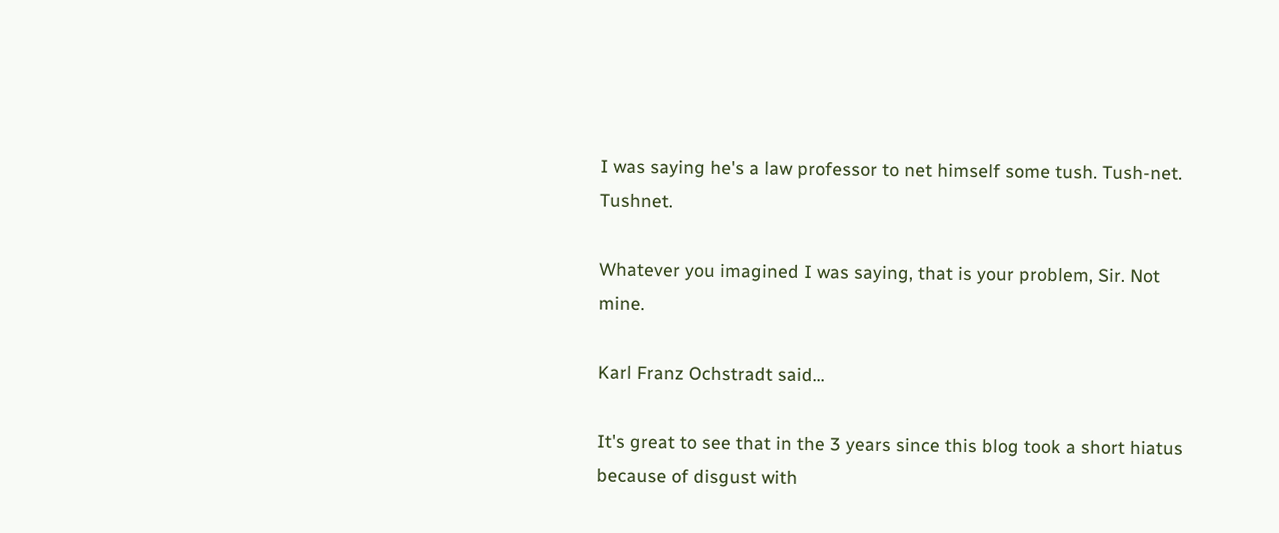I was saying he's a law professor to net himself some tush. Tush-net. Tushnet.

Whatever you imagined I was saying, that is your problem, Sir. Not mine.

Karl Franz Ochstradt said...

It's great to see that in the 3 years since this blog took a short hiatus because of disgust with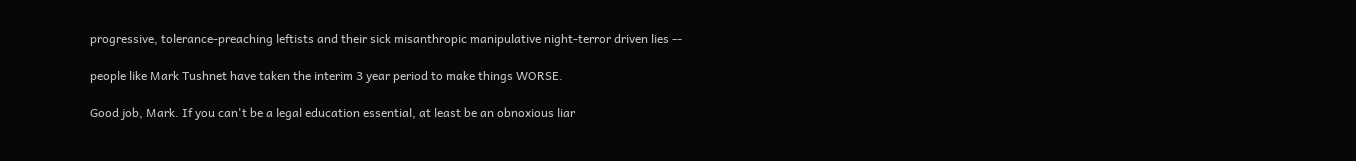progressive, tolerance-preaching leftists and their sick misanthropic manipulative night-terror driven lies --

people like Mark Tushnet have taken the interim 3 year period to make things WORSE.

Good job, Mark. If you can't be a legal education essential, at least be an obnoxious liar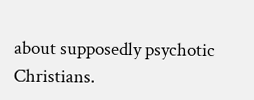about supposedly psychotic Christians.